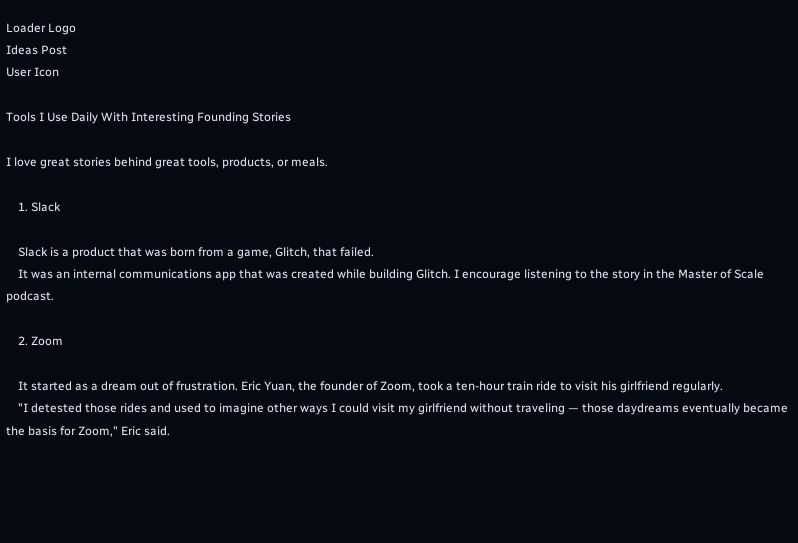Loader Logo
Ideas Post
User Icon

Tools I Use Daily With Interesting Founding Stories

I love great stories behind great tools, products, or meals.

    1. Slack

    Slack is a product that was born from a game, Glitch, that failed.
    It was an internal communications app that was created while building Glitch. I encourage listening to the story in the Master of Scale podcast.

    2. Zoom

    It started as a dream out of frustration. Eric Yuan, the founder of Zoom, took a ten-hour train ride to visit his girlfriend regularly.
    "I detested those rides and used to imagine other ways I could visit my girlfriend without traveling — those daydreams eventually became the basis for Zoom," Eric said.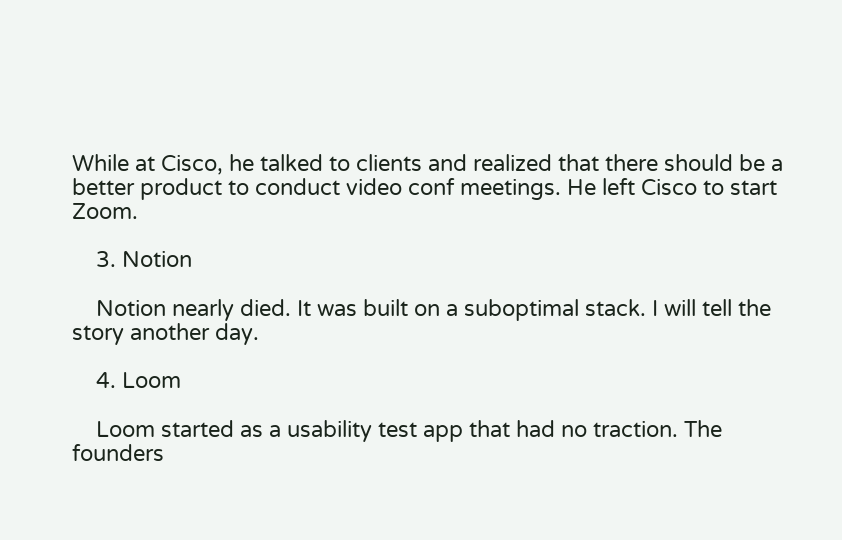While at Cisco, he talked to clients and realized that there should be a better product to conduct video conf meetings. He left Cisco to start Zoom.

    3. Notion

    Notion nearly died. It was built on a suboptimal stack. I will tell the story another day.

    4. Loom

    Loom started as a usability test app that had no traction. The founders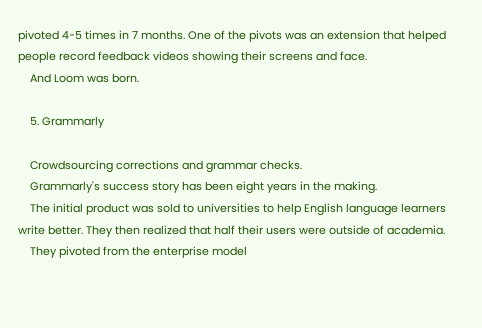pivoted 4-5 times in 7 months. One of the pivots was an extension that helped people record feedback videos showing their screens and face.
    And Loom was born.

    5. Grammarly

    Crowdsourcing corrections and grammar checks.
    Grammarly's success story has been eight years in the making.
    The initial product was sold to universities to help English language learners write better. They then realized that half their users were outside of academia.
    They pivoted from the enterprise model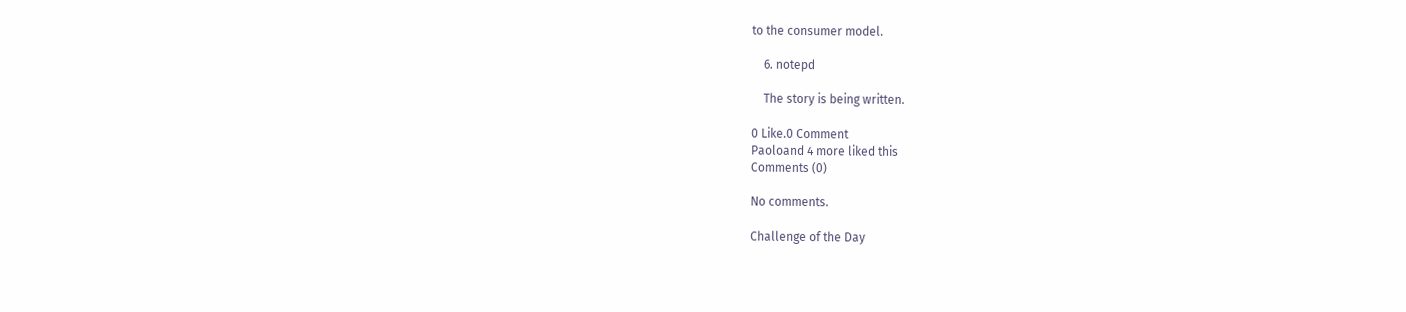to the consumer model.

    6. notepd

    The story is being written.

0 Like.0 Comment
Paoloand 4 more liked this
Comments (0)

No comments.

Challenge of the Day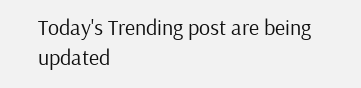Today's Trending post are being updated